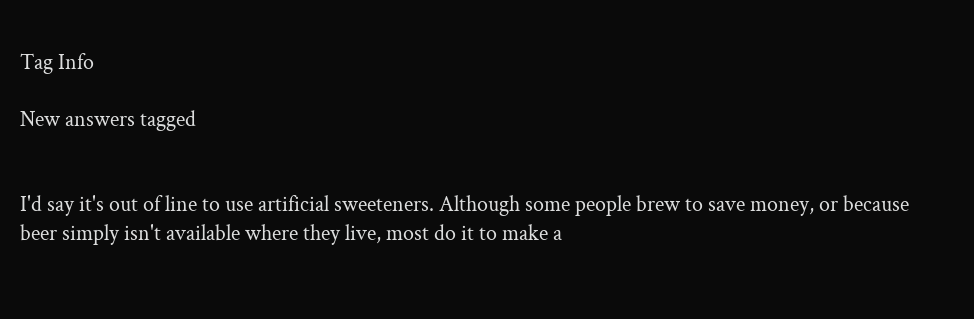Tag Info

New answers tagged


I'd say it's out of line to use artificial sweeteners. Although some people brew to save money, or because beer simply isn't available where they live, most do it to make a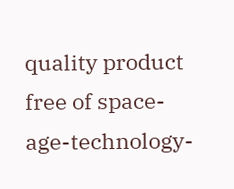quality product free of space-age-technology-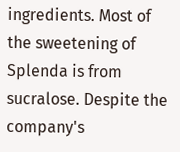ingredients. Most of the sweetening of Splenda is from sucralose. Despite the company's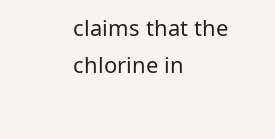claims that the chlorine in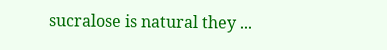sucralose is natural they ...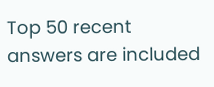Top 50 recent answers are included